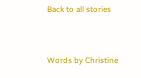Back to all stories


Words by Christine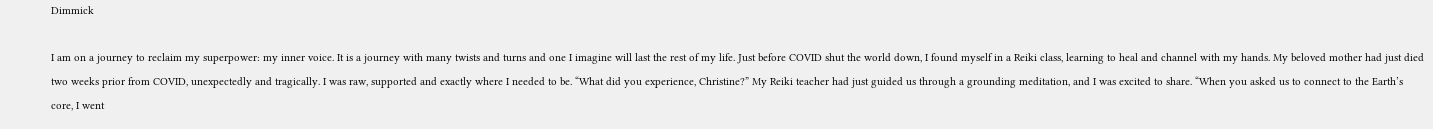Dimmick

I am on a journey to reclaim my superpower: my inner voice. It is a journey with many twists and turns and one I imagine will last the rest of my life. Just before COVID shut the world down, I found myself in a Reiki class, learning to heal and channel with my hands. My beloved mother had just died two weeks prior from COVID, unexpectedly and tragically. I was raw, supported and exactly where I needed to be. “What did you experience, Christine?” My Reiki teacher had just guided us through a grounding meditation, and I was excited to share. “When you asked us to connect to the Earth’s core, I went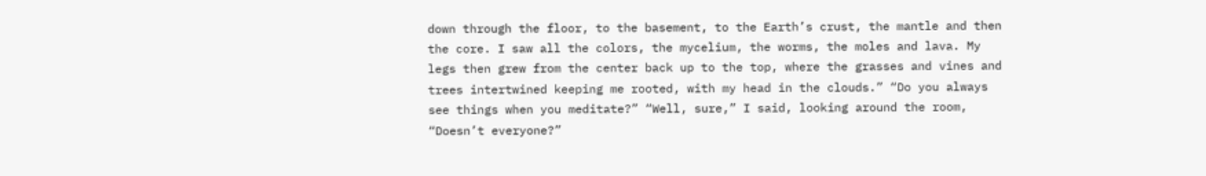down through the floor, to the basement, to the Earth’s crust, the mantle and then the core. I saw all the colors, the mycelium, the worms, the moles and lava. My legs then grew from the center back up to the top, where the grasses and vines and trees intertwined keeping me rooted, with my head in the clouds.” “Do you always see things when you meditate?” “Well, sure,” I said, looking around the room, “Doesn’t everyone?”